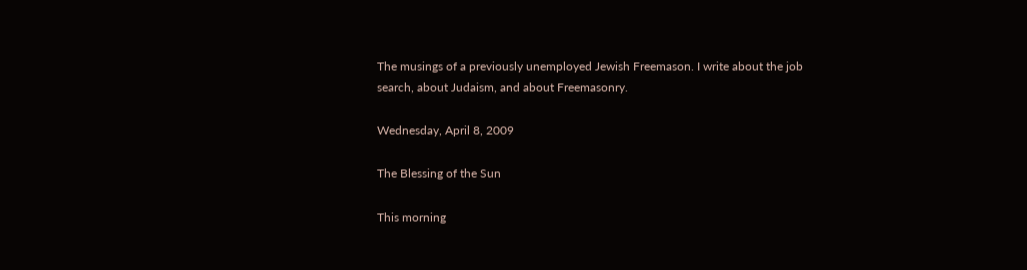The musings of a previously unemployed Jewish Freemason. I write about the job search, about Judaism, and about Freemasonry.

Wednesday, April 8, 2009

The Blessing of the Sun

This morning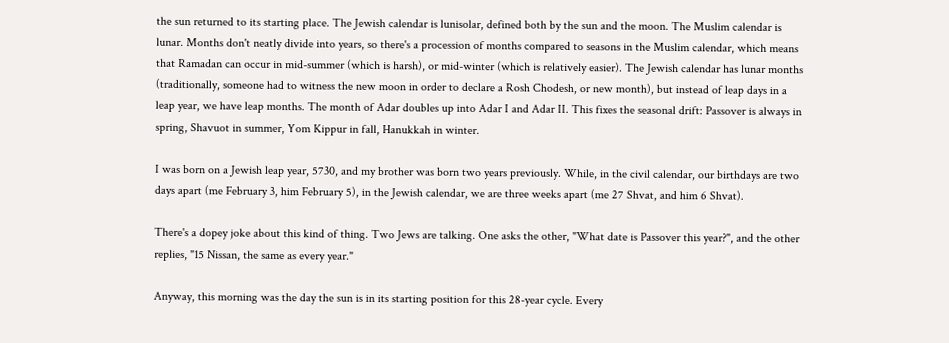the sun returned to its starting place. The Jewish calendar is lunisolar, defined both by the sun and the moon. The Muslim calendar is lunar. Months don't neatly divide into years, so there's a procession of months compared to seasons in the Muslim calendar, which means that Ramadan can occur in mid-summer (which is harsh), or mid-winter (which is relatively easier). The Jewish calendar has lunar months (traditionally, someone had to witness the new moon in order to declare a Rosh Chodesh, or new month), but instead of leap days in a leap year, we have leap months. The month of Adar doubles up into Adar I and Adar II. This fixes the seasonal drift: Passover is always in spring, Shavuot in summer, Yom Kippur in fall, Hanukkah in winter.

I was born on a Jewish leap year, 5730, and my brother was born two years previously. While, in the civil calendar, our birthdays are two days apart (me February 3, him February 5), in the Jewish calendar, we are three weeks apart (me 27 Shvat, and him 6 Shvat).

There's a dopey joke about this kind of thing. Two Jews are talking. One asks the other, "What date is Passover this year?", and the other replies, "15 Nissan, the same as every year."

Anyway, this morning was the day the sun is in its starting position for this 28-year cycle. Every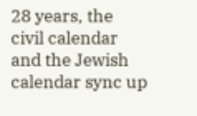28 years, the civil calendar and the Jewish calendar sync up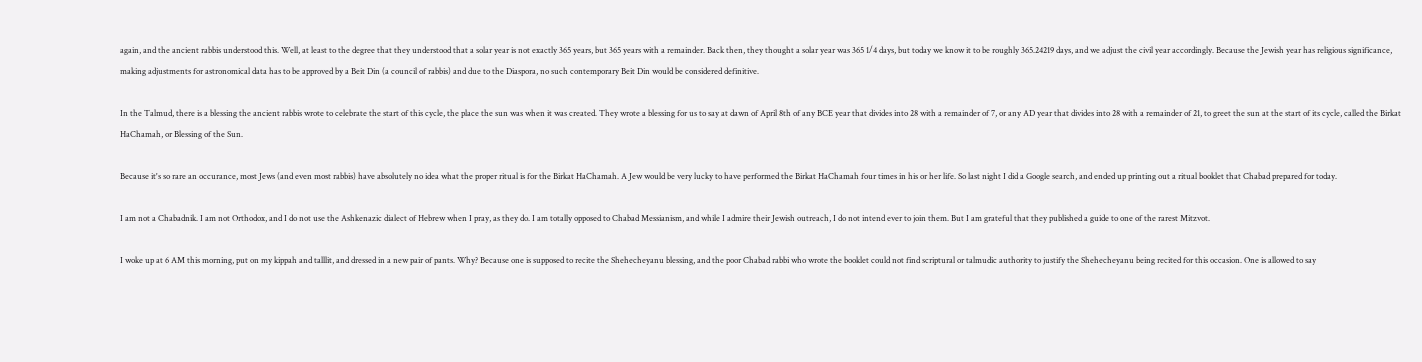again, and the ancient rabbis understood this. Well, at least to the degree that they understood that a solar year is not exactly 365 years, but 365 years with a remainder. Back then, they thought a solar year was 365 1/4 days, but today we know it to be roughly 365.24219 days, and we adjust the civil year accordingly. Because the Jewish year has religious significance, making adjustments for astronomical data has to be approved by a Beit Din (a council of rabbis) and due to the Diaspora, no such contemporary Beit Din would be considered definitive.

In the Talmud, there is a blessing the ancient rabbis wrote to celebrate the start of this cycle, the place the sun was when it was created. They wrote a blessing for us to say at dawn of April 8th of any BCE year that divides into 28 with a remainder of 7, or any AD year that divides into 28 with a remainder of 21, to greet the sun at the start of its cycle, called the Birkat HaChamah, or Blessing of the Sun.

Because it's so rare an occurance, most Jews (and even most rabbis) have absolutely no idea what the proper ritual is for the Birkat HaChamah. A Jew would be very lucky to have performed the Birkat HaChamah four times in his or her life. So last night I did a Google search, and ended up printing out a ritual booklet that Chabad prepared for today.

I am not a Chabadnik. I am not Orthodox, and I do not use the Ashkenazic dialect of Hebrew when I pray, as they do. I am totally opposed to Chabad Messianism, and while I admire their Jewish outreach, I do not intend ever to join them. But I am grateful that they published a guide to one of the rarest Mitzvot.

I woke up at 6 AM this morning, put on my kippah and talllit, and dressed in a new pair of pants. Why? Because one is supposed to recite the Shehecheyanu blessing, and the poor Chabad rabbi who wrote the booklet could not find scriptural or talmudic authority to justify the Shehecheyanu being recited for this occasion. One is allowed to say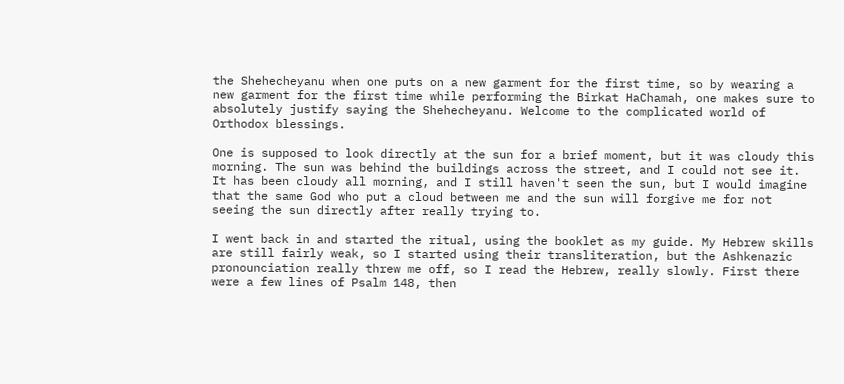the Shehecheyanu when one puts on a new garment for the first time, so by wearing a new garment for the first time while performing the Birkat HaChamah, one makes sure to absolutely justify saying the Shehecheyanu. Welcome to the complicated world of Orthodox blessings.

One is supposed to look directly at the sun for a brief moment, but it was cloudy this morning. The sun was behind the buildings across the street, and I could not see it. It has been cloudy all morning, and I still haven't seen the sun, but I would imagine that the same God who put a cloud between me and the sun will forgive me for not seeing the sun directly after really trying to.

I went back in and started the ritual, using the booklet as my guide. My Hebrew skills are still fairly weak, so I started using their transliteration, but the Ashkenazic pronounciation really threw me off, so I read the Hebrew, really slowly. First there were a few lines of Psalm 148, then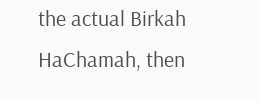the actual Birkah HaChamah, then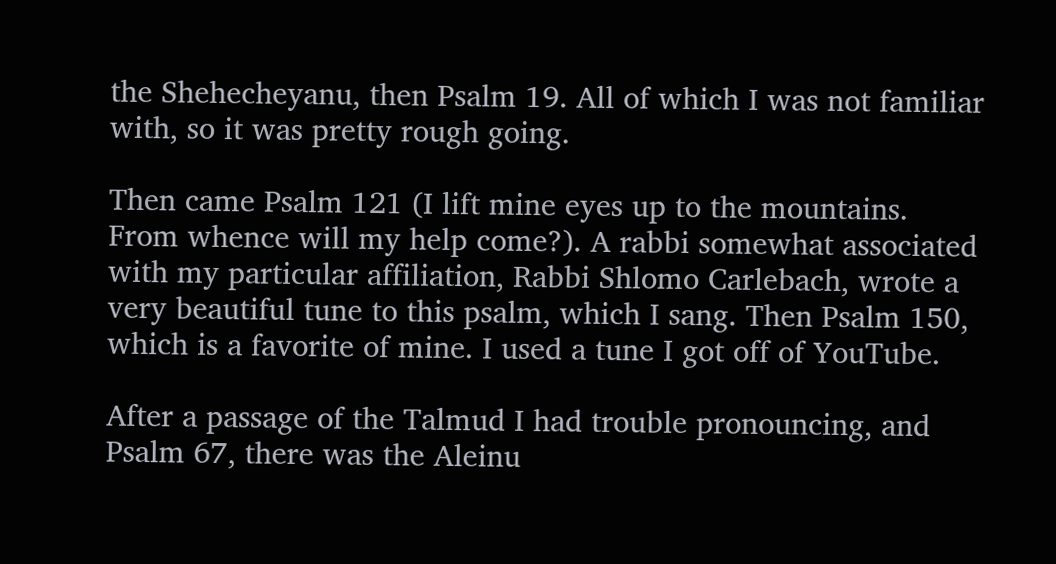the Shehecheyanu, then Psalm 19. All of which I was not familiar with, so it was pretty rough going.

Then came Psalm 121 (I lift mine eyes up to the mountains. From whence will my help come?). A rabbi somewhat associated with my particular affiliation, Rabbi Shlomo Carlebach, wrote a very beautiful tune to this psalm, which I sang. Then Psalm 150, which is a favorite of mine. I used a tune I got off of YouTube.

After a passage of the Talmud I had trouble pronouncing, and Psalm 67, there was the Aleinu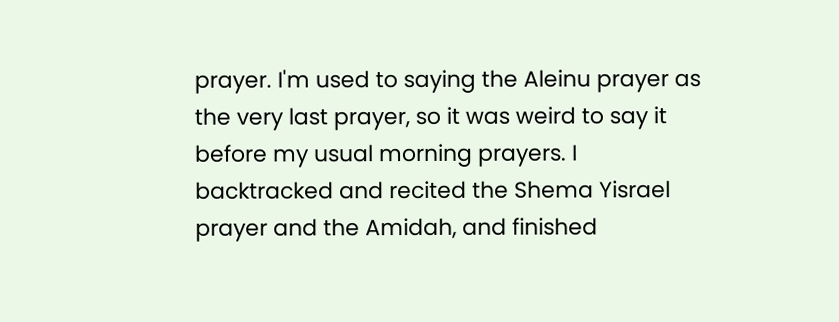prayer. I'm used to saying the Aleinu prayer as the very last prayer, so it was weird to say it before my usual morning prayers. I backtracked and recited the Shema Yisrael prayer and the Amidah, and finished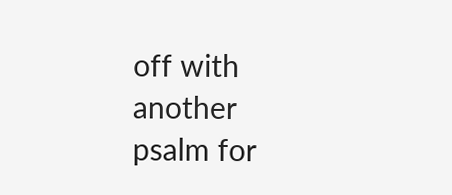off with another psalm for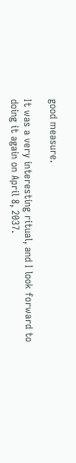good measure.

It was a very interesting ritual, and I look forward to doing it again on April 8, 2037.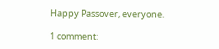Happy Passover, everyone.

1 comment: